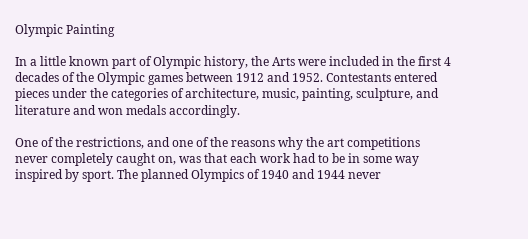Olympic Painting

In a little known part of Olympic history, the Arts were included in the first 4 decades of the Olympic games between 1912 and 1952. Contestants entered pieces under the categories of architecture, music, painting, sculpture, and literature and won medals accordingly.

One of the restrictions, and one of the reasons why the art competitions never completely caught on, was that each work had to be in some way inspired by sport. The planned Olympics of 1940 and 1944 never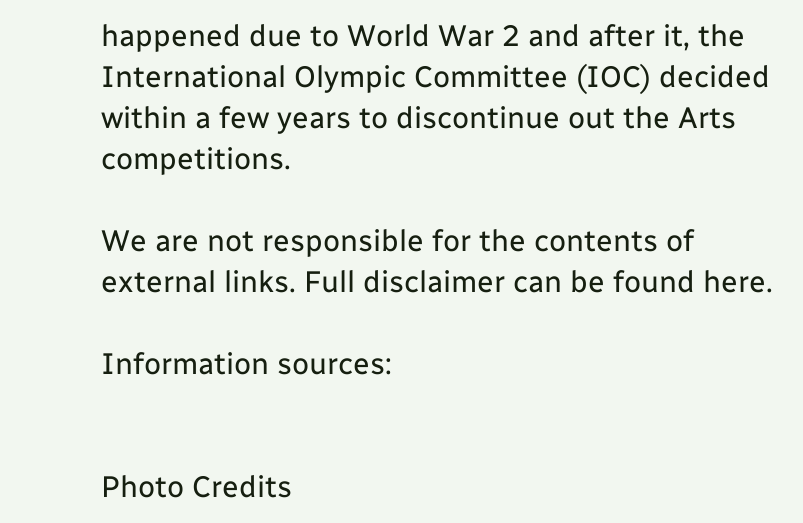happened due to World War 2 and after it, the International Olympic Committee (IOC) decided within a few years to discontinue out the Arts competitions.

We are not responsible for the contents of external links. Full disclaimer can be found here.

Information sources:


Photo Credits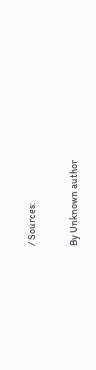/ Sources:

By Unknown author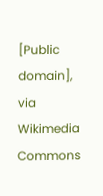[Public domain], via Wikimedia Commons